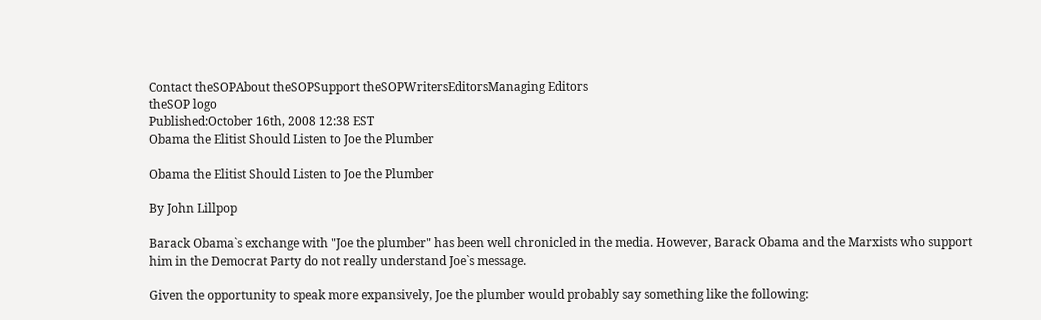Contact theSOPAbout theSOPSupport theSOPWritersEditorsManaging Editors
theSOP logo
Published:October 16th, 2008 12:38 EST
Obama the Elitist Should Listen to Joe the Plumber

Obama the Elitist Should Listen to Joe the Plumber

By John Lillpop

Barack Obama`s exchange with "Joe the plumber" has been well chronicled in the media. However, Barack Obama and the Marxists who support him in the Democrat Party do not really understand Joe`s message.

Given the opportunity to speak more expansively, Joe the plumber would probably say something like the following: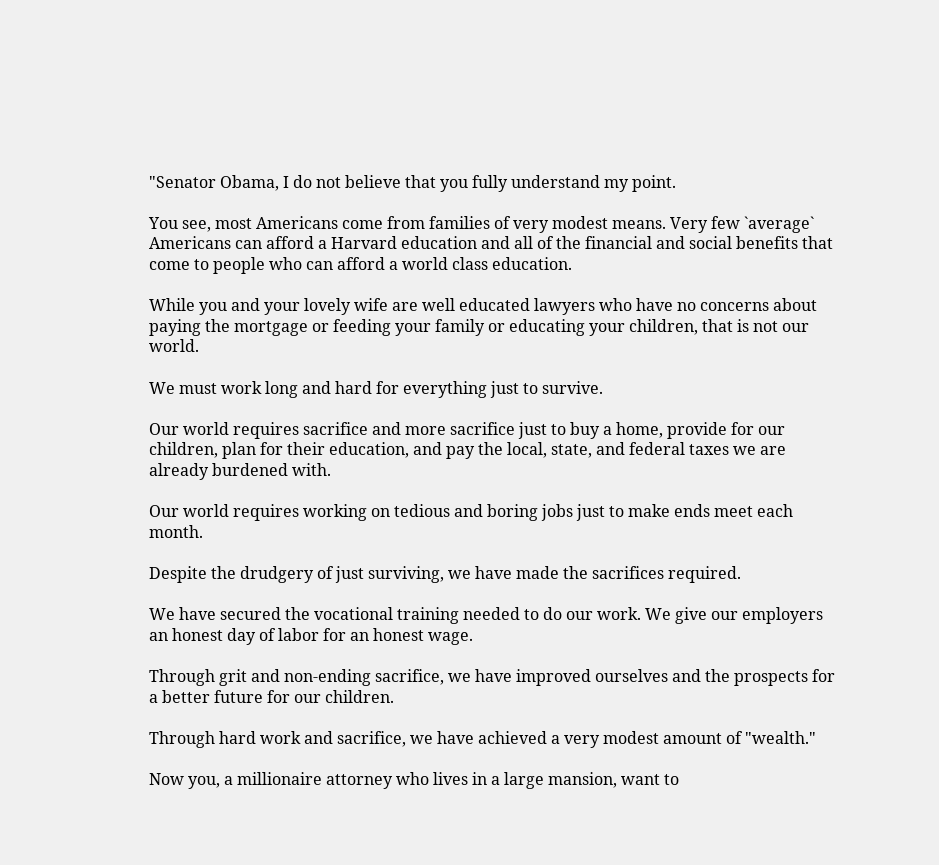"Senator Obama, I do not believe that you fully understand my point.

You see, most Americans come from families of very modest means. Very few `average` Americans can afford a Harvard education and all of the financial and social benefits that come to people who can afford a world class education.

While you and your lovely wife are well educated lawyers who have no concerns about paying the mortgage or feeding your family or educating your children, that is not our world.

We must work long and hard for everything just to survive.

Our world requires sacrifice and more sacrifice just to buy a home, provide for our children, plan for their education, and pay the local, state, and federal taxes we are already burdened with.

Our world requires working on tedious and boring jobs just to make ends meet each month.

Despite the drudgery of just surviving, we have made the sacrifices required.

We have secured the vocational training needed to do our work. We give our employers an honest day of labor for an honest wage.

Through grit and non-ending sacrifice, we have improved ourselves and the prospects for a better future for our children.

Through hard work and sacrifice, we have achieved a very modest amount of "wealth."

Now you, a millionaire attorney who lives in a large mansion, want to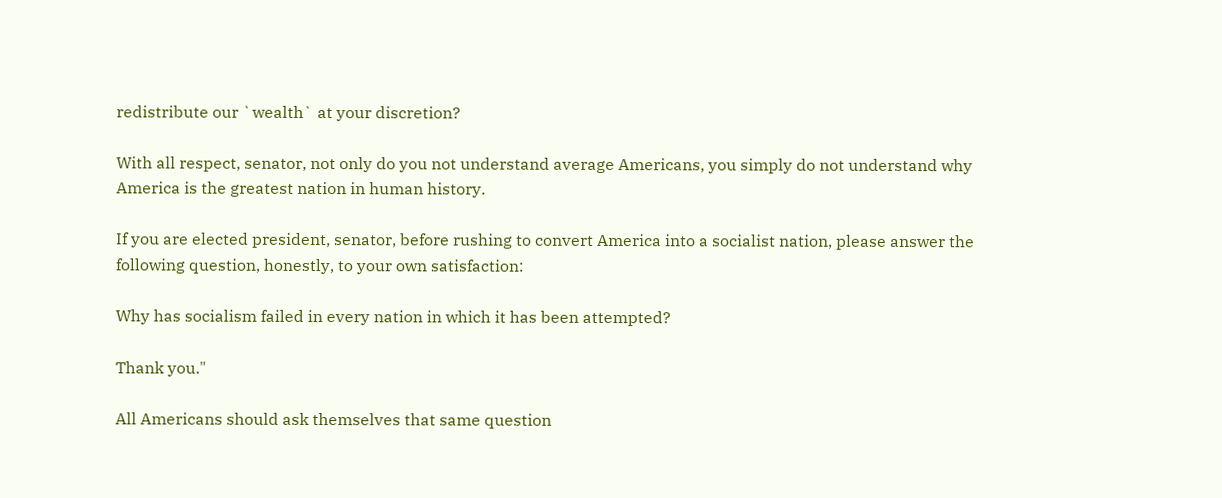redistribute our `wealth` at your discretion?

With all respect, senator, not only do you not understand average Americans, you simply do not understand why America is the greatest nation in human history.

If you are elected president, senator, before rushing to convert America into a socialist nation, please answer the following question, honestly, to your own satisfaction:

Why has socialism failed in every nation in which it has been attempted?

Thank you."

All Americans should ask themselves that same question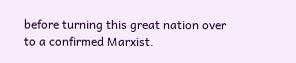before turning this great nation over to a confirmed Marxist.